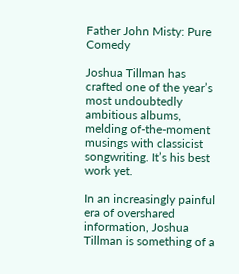Father John Misty: Pure Comedy

Joshua Tillman has crafted one of the year’s most undoubtedly ambitious albums, melding of-the-moment musings with classicist songwriting. It’s his best work yet.

In an increasingly painful era of overshared information, Joshua Tillman is something of a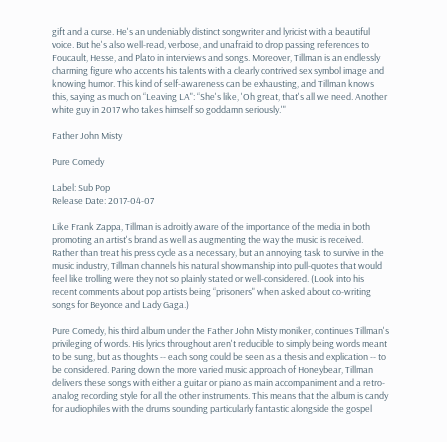gift and a curse. He's an undeniably distinct songwriter and lyricist with a beautiful voice. But he's also well-read, verbose, and unafraid to drop passing references to Foucault, Hesse, and Plato in interviews and songs. Moreover, Tillman is an endlessly charming figure who accents his talents with a clearly contrived sex symbol image and knowing humor. This kind of self-awareness can be exhausting, and Tillman knows this, saying as much on “Leaving LA": “She's like, 'Oh great, that's all we need. Another white guy in 2017 who takes himself so goddamn seriously.'"

Father John Misty

Pure Comedy

Label: Sub Pop
Release Date: 2017-04-07

Like Frank Zappa, Tillman is adroitly aware of the importance of the media in both promoting an artist's brand as well as augmenting the way the music is received. Rather than treat his press cycle as a necessary, but an annoying task to survive in the music industry, Tillman channels his natural showmanship into pull-quotes that would feel like trolling were they not so plainly stated or well-considered. (Look into his recent comments about pop artists being “prisoners" when asked about co-writing songs for Beyonce and Lady Gaga.)

Pure Comedy, his third album under the Father John Misty moniker, continues Tillman's privileging of words. His lyrics throughout aren't reducible to simply being words meant to be sung, but as thoughts -- each song could be seen as a thesis and explication -- to be considered. Paring down the more varied music approach of Honeybear, Tillman delivers these songs with either a guitar or piano as main accompaniment and a retro-analog recording style for all the other instruments. This means that the album is candy for audiophiles with the drums sounding particularly fantastic alongside the gospel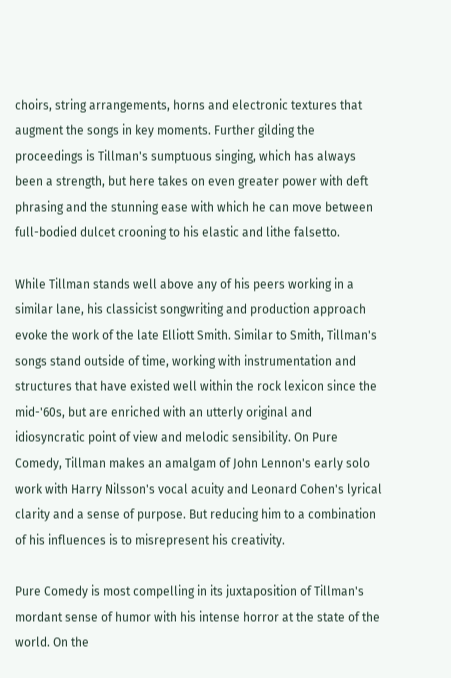choirs, string arrangements, horns and electronic textures that augment the songs in key moments. Further gilding the proceedings is Tillman's sumptuous singing, which has always been a strength, but here takes on even greater power with deft phrasing and the stunning ease with which he can move between full-bodied dulcet crooning to his elastic and lithe falsetto.

While Tillman stands well above any of his peers working in a similar lane, his classicist songwriting and production approach evoke the work of the late Elliott Smith. Similar to Smith, Tillman's songs stand outside of time, working with instrumentation and structures that have existed well within the rock lexicon since the mid-'60s, but are enriched with an utterly original and idiosyncratic point of view and melodic sensibility. On Pure Comedy, Tillman makes an amalgam of John Lennon's early solo work with Harry Nilsson's vocal acuity and Leonard Cohen's lyrical clarity and a sense of purpose. But reducing him to a combination of his influences is to misrepresent his creativity.

Pure Comedy is most compelling in its juxtaposition of Tillman's mordant sense of humor with his intense horror at the state of the world. On the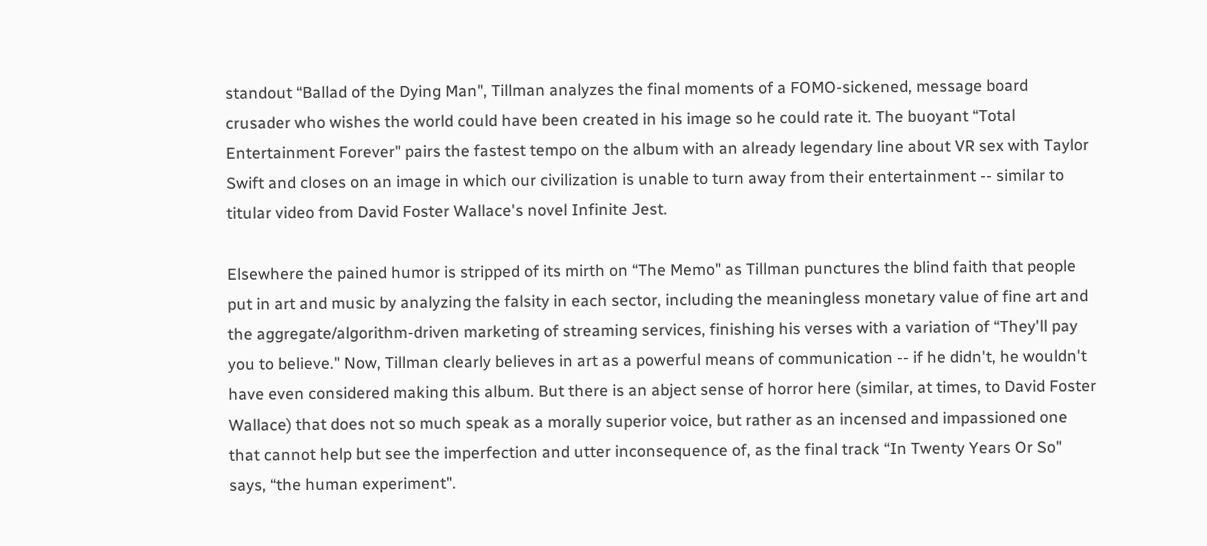standout “Ballad of the Dying Man", Tillman analyzes the final moments of a FOMO-sickened, message board crusader who wishes the world could have been created in his image so he could rate it. The buoyant “Total Entertainment Forever" pairs the fastest tempo on the album with an already legendary line about VR sex with Taylor Swift and closes on an image in which our civilization is unable to turn away from their entertainment -- similar to titular video from David Foster Wallace's novel Infinite Jest.

Elsewhere the pained humor is stripped of its mirth on “The Memo" as Tillman punctures the blind faith that people put in art and music by analyzing the falsity in each sector, including the meaningless monetary value of fine art and the aggregate/algorithm-driven marketing of streaming services, finishing his verses with a variation of “They'll pay you to believe." Now, Tillman clearly believes in art as a powerful means of communication -- if he didn't, he wouldn't have even considered making this album. But there is an abject sense of horror here (similar, at times, to David Foster Wallace) that does not so much speak as a morally superior voice, but rather as an incensed and impassioned one that cannot help but see the imperfection and utter inconsequence of, as the final track “In Twenty Years Or So" says, “the human experiment".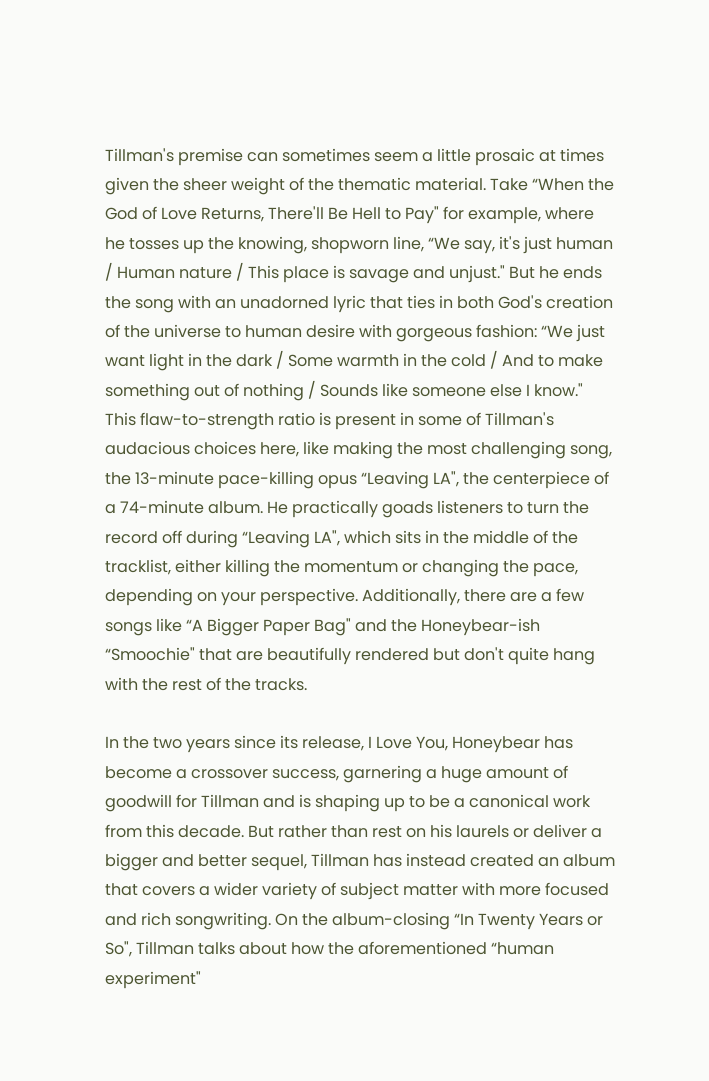Tillman's premise can sometimes seem a little prosaic at times given the sheer weight of the thematic material. Take “When the God of Love Returns, There'll Be Hell to Pay" for example, where he tosses up the knowing, shopworn line, “We say, it's just human / Human nature / This place is savage and unjust." But he ends the song with an unadorned lyric that ties in both God's creation of the universe to human desire with gorgeous fashion: “We just want light in the dark / Some warmth in the cold / And to make something out of nothing / Sounds like someone else I know." This flaw-to-strength ratio is present in some of Tillman's audacious choices here, like making the most challenging song, the 13-minute pace-killing opus “Leaving LA", the centerpiece of a 74-minute album. He practically goads listeners to turn the record off during “Leaving LA", which sits in the middle of the tracklist, either killing the momentum or changing the pace, depending on your perspective. Additionally, there are a few songs like “A Bigger Paper Bag" and the Honeybear-ish “Smoochie" that are beautifully rendered but don't quite hang with the rest of the tracks.

In the two years since its release, I Love You, Honeybear has become a crossover success, garnering a huge amount of goodwill for Tillman and is shaping up to be a canonical work from this decade. But rather than rest on his laurels or deliver a bigger and better sequel, Tillman has instead created an album that covers a wider variety of subject matter with more focused and rich songwriting. On the album-closing “In Twenty Years or So", Tillman talks about how the aforementioned “human experiment"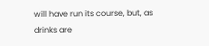will have run its course, but, as drinks are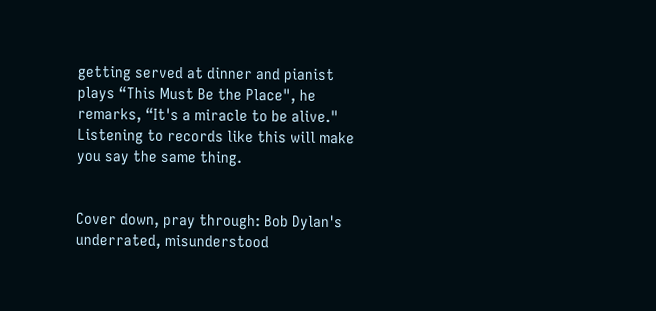getting served at dinner and pianist plays “This Must Be the Place", he remarks, “It's a miracle to be alive." Listening to records like this will make you say the same thing.


Cover down, pray through: Bob Dylan's underrated, misunderstood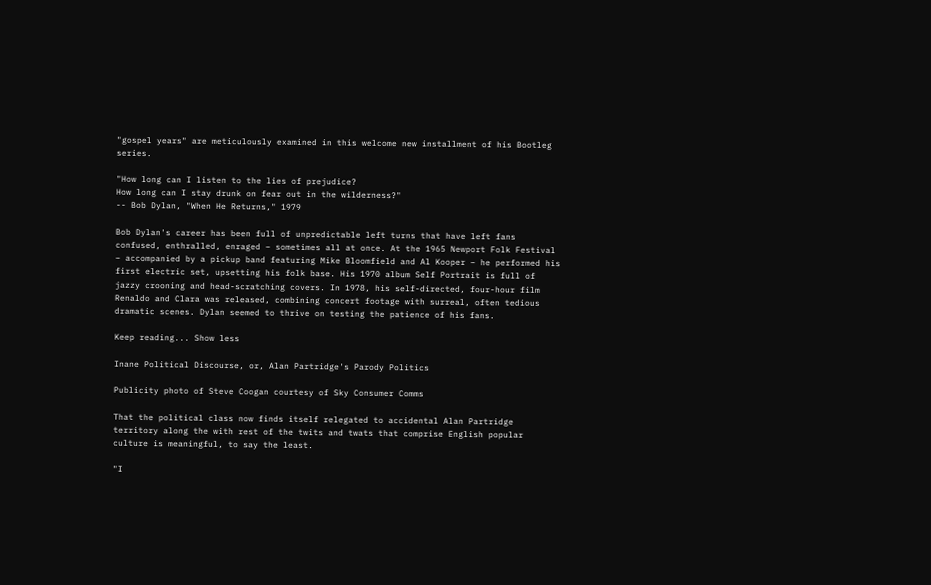"gospel years" are meticulously examined in this welcome new installment of his Bootleg series.

"How long can I listen to the lies of prejudice?
How long can I stay drunk on fear out in the wilderness?"
-- Bob Dylan, "When He Returns," 1979

Bob Dylan's career has been full of unpredictable left turns that have left fans confused, enthralled, enraged – sometimes all at once. At the 1965 Newport Folk Festival – accompanied by a pickup band featuring Mike Bloomfield and Al Kooper – he performed his first electric set, upsetting his folk base. His 1970 album Self Portrait is full of jazzy crooning and head-scratching covers. In 1978, his self-directed, four-hour film Renaldo and Clara was released, combining concert footage with surreal, often tedious dramatic scenes. Dylan seemed to thrive on testing the patience of his fans.

Keep reading... Show less

Inane Political Discourse, or, Alan Partridge's Parody Politics

Publicity photo of Steve Coogan courtesy of Sky Consumer Comms

That the political class now finds itself relegated to accidental Alan Partridge territory along the with rest of the twits and twats that comprise English popular culture is meaningful, to say the least.

"I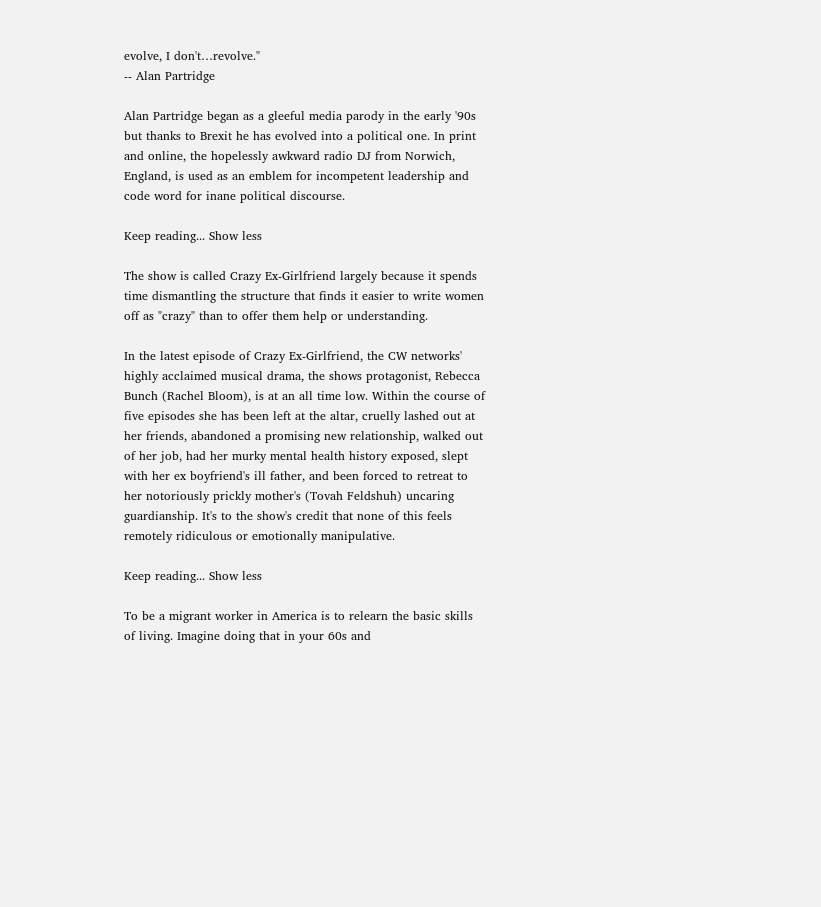evolve, I don't…revolve."
-- Alan Partridge

Alan Partridge began as a gleeful media parody in the early '90s but thanks to Brexit he has evolved into a political one. In print and online, the hopelessly awkward radio DJ from Norwich, England, is used as an emblem for incompetent leadership and code word for inane political discourse.

Keep reading... Show less

The show is called Crazy Ex-Girlfriend largely because it spends time dismantling the structure that finds it easier to write women off as "crazy" than to offer them help or understanding.

In the latest episode of Crazy Ex-Girlfriend, the CW networks' highly acclaimed musical drama, the shows protagonist, Rebecca Bunch (Rachel Bloom), is at an all time low. Within the course of five episodes she has been left at the altar, cruelly lashed out at her friends, abandoned a promising new relationship, walked out of her job, had her murky mental health history exposed, slept with her ex boyfriend's ill father, and been forced to retreat to her notoriously prickly mother's (Tovah Feldshuh) uncaring guardianship. It's to the show's credit that none of this feels remotely ridiculous or emotionally manipulative.

Keep reading... Show less

To be a migrant worker in America is to relearn the basic skills of living. Imagine doing that in your 60s and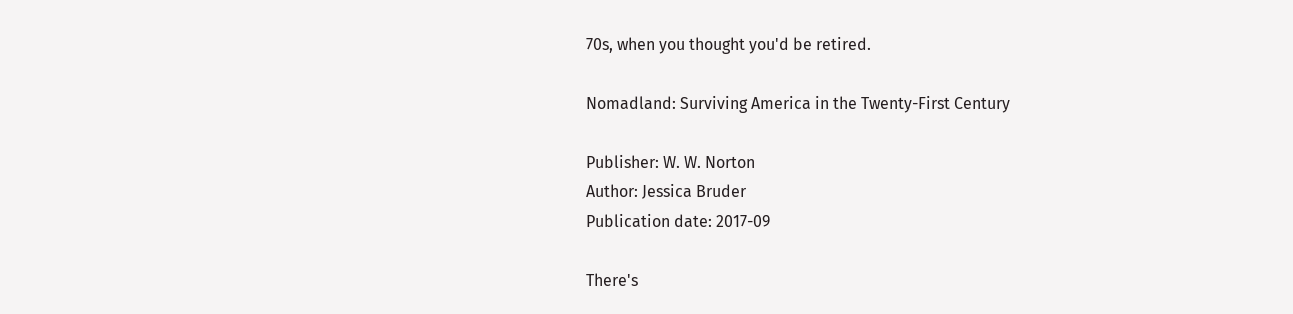70s, when you thought you'd be retired.

Nomadland: Surviving America in the Twenty-First Century

Publisher: W. W. Norton
Author: Jessica Bruder
Publication date: 2017-09

There's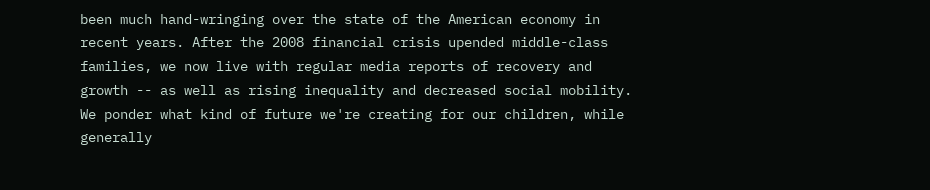been much hand-wringing over the state of the American economy in recent years. After the 2008 financial crisis upended middle-class families, we now live with regular media reports of recovery and growth -- as well as rising inequality and decreased social mobility. We ponder what kind of future we're creating for our children, while generally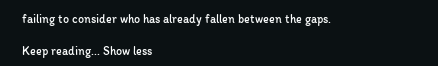failing to consider who has already fallen between the gaps.

Keep reading... Show less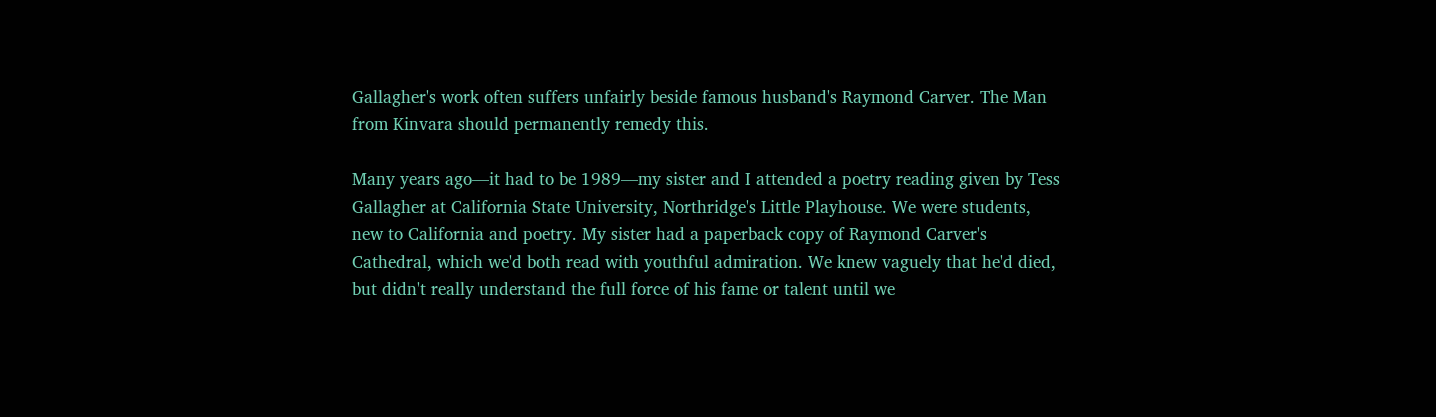Gallagher's work often suffers unfairly beside famous husband's Raymond Carver. The Man from Kinvara should permanently remedy this.

Many years ago—it had to be 1989—my sister and I attended a poetry reading given by Tess Gallagher at California State University, Northridge's Little Playhouse. We were students, new to California and poetry. My sister had a paperback copy of Raymond Carver's Cathedral, which we'd both read with youthful admiration. We knew vaguely that he'd died, but didn't really understand the full force of his fame or talent until we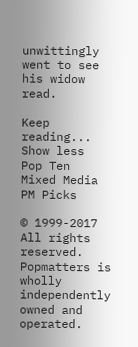unwittingly went to see his widow read.

Keep reading... Show less
Pop Ten
Mixed Media
PM Picks

© 1999-2017 All rights reserved.
Popmatters is wholly independently owned and operated.